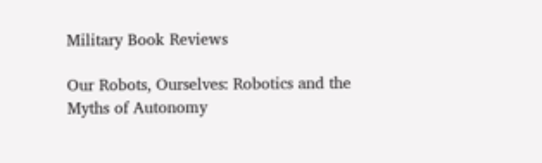Military Book Reviews

Our Robots, Ourselves: Robotics and the Myths of Autonomy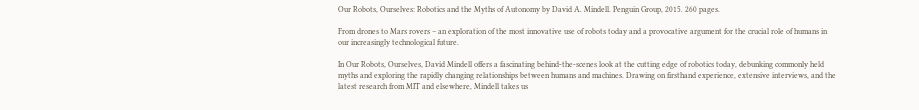Our Robots, Ourselves: Robotics and the Myths of Autonomy by David A. Mindell. Penguin Group, 2015. 260 pages.

From drones to Mars rovers – an exploration of the most innovative use of robots today and a provocative argument for the crucial role of humans in our increasingly technological future.

In Our Robots, Ourselves, David Mindell offers a fascinating behind-the-scenes look at the cutting edge of robotics today, debunking commonly held myths and exploring the rapidly changing relationships between humans and machines. Drawing on firsthand experience, extensive interviews, and the latest research from MIT and elsewhere, Mindell takes us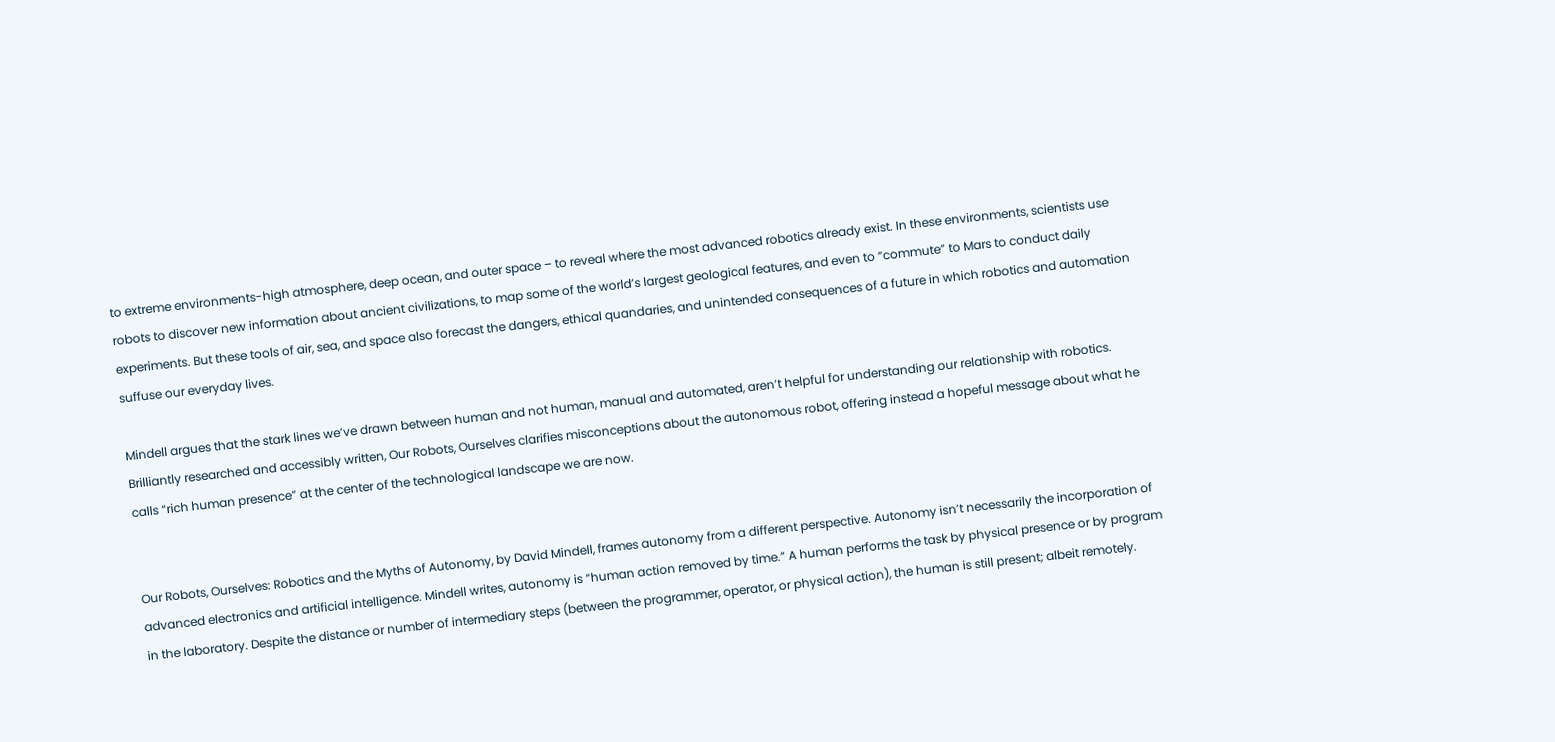to extreme environments-high atmosphere, deep ocean, and outer space – to reveal where the most advanced robotics already exist. In these environments, scientists use robots to discover new information about ancient civilizations, to map some of the world’s largest geological features, and even to “commute” to Mars to conduct daily experiments. But these tools of air, sea, and space also forecast the dangers, ethical quandaries, and unintended consequences of a future in which robotics and automation suffuse our everyday lives.

Mindell argues that the stark lines we’ve drawn between human and not human, manual and automated, aren’t helpful for understanding our relationship with robotics. Brilliantly researched and accessibly written, Our Robots, Ourselves clarifies misconceptions about the autonomous robot, offering instead a hopeful message about what he calls “rich human presence” at the center of the technological landscape we are now.


Our Robots, Ourselves: Robotics and the Myths of Autonomy, by David Mindell, frames autonomy from a different perspective. Autonomy isn’t necessarily the incorporation of advanced electronics and artificial intelligence. Mindell writes, autonomy is “human action removed by time.” A human performs the task by physical presence or by program in the laboratory. Despite the distance or number of intermediary steps (between the programmer, operator, or physical action), the human is still present; albeit remotely.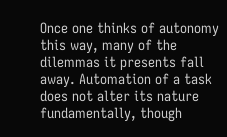Once one thinks of autonomy this way, many of the dilemmas it presents fall away. Automation of a task does not alter its nature fundamentally, though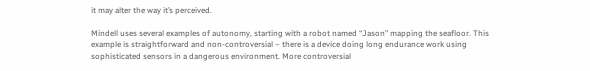it may alter the way it’s perceived.

Mindell uses several examples of autonomy, starting with a robot named “Jason” mapping the seafloor. This example is straightforward and non-controversial – there is a device doing long endurance work using sophisticated sensors in a dangerous environment. More controversial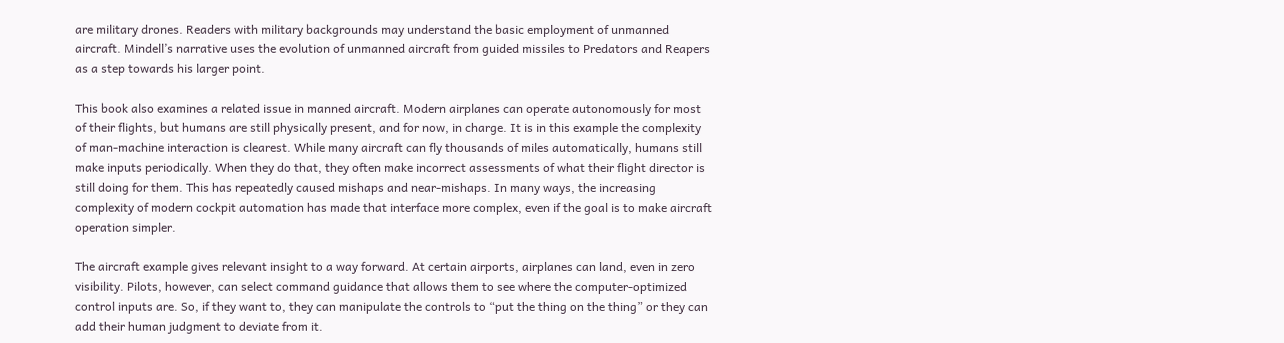are military drones. Readers with military backgrounds may understand the basic employment of unmanned aircraft. Mindell’s narrative uses the evolution of unmanned aircraft from guided missiles to Predators and Reapers as a step towards his larger point.

This book also examines a related issue in manned aircraft. Modern airplanes can operate autonomously for most of their flights, but humans are still physically present, and for now, in charge. It is in this example the complexity of man-machine interaction is clearest. While many aircraft can fly thousands of miles automatically, humans still make inputs periodically. When they do that, they often make incorrect assessments of what their flight director is still doing for them. This has repeatedly caused mishaps and near-mishaps. In many ways, the increasing complexity of modern cockpit automation has made that interface more complex, even if the goal is to make aircraft operation simpler.

The aircraft example gives relevant insight to a way forward. At certain airports, airplanes can land, even in zero visibility. Pilots, however, can select command guidance that allows them to see where the computer-optimized control inputs are. So, if they want to, they can manipulate the controls to “put the thing on the thing” or they can add their human judgment to deviate from it.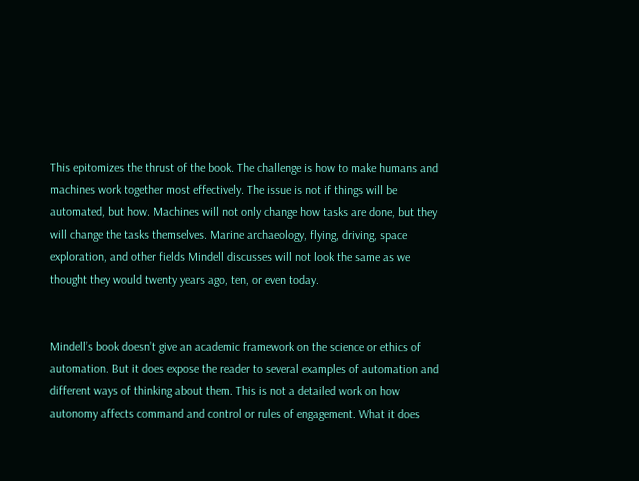This epitomizes the thrust of the book. The challenge is how to make humans and machines work together most effectively. The issue is not if things will be automated, but how. Machines will not only change how tasks are done, but they will change the tasks themselves. Marine archaeology, flying, driving, space exploration, and other fields Mindell discusses will not look the same as we thought they would twenty years ago, ten, or even today.


Mindell’s book doesn’t give an academic framework on the science or ethics of automation. But it does expose the reader to several examples of automation and different ways of thinking about them. This is not a detailed work on how autonomy affects command and control or rules of engagement. What it does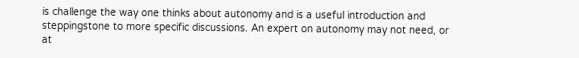is challenge the way one thinks about autonomy and is a useful introduction and steppingstone to more specific discussions. An expert on autonomy may not need, or at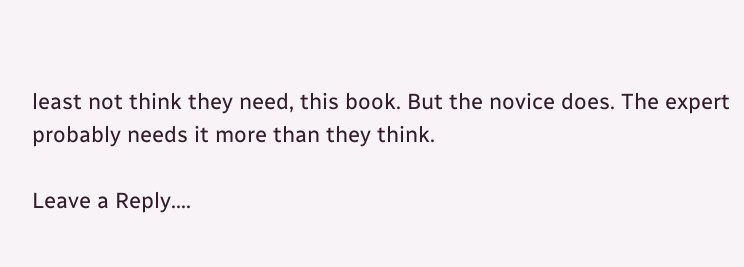least not think they need, this book. But the novice does. The expert probably needs it more than they think.

Leave a Reply....